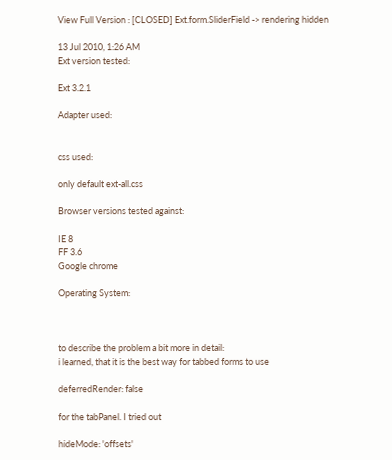View Full Version : [CLOSED] Ext.form.SliderField -> rendering hidden

13 Jul 2010, 1:26 AM
Ext version tested:

Ext 3.2.1

Adapter used:


css used:

only default ext-all.css

Browser versions tested against:

IE 8
FF 3.6
Google chrome

Operating System:



to describe the problem a bit more in detail:
i learned, that it is the best way for tabbed forms to use

deferredRender: false

for the tabPanel. I tried out

hideMode: 'offsets'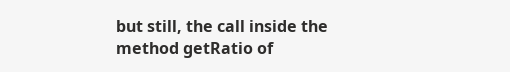but still, the call inside the method getRatio of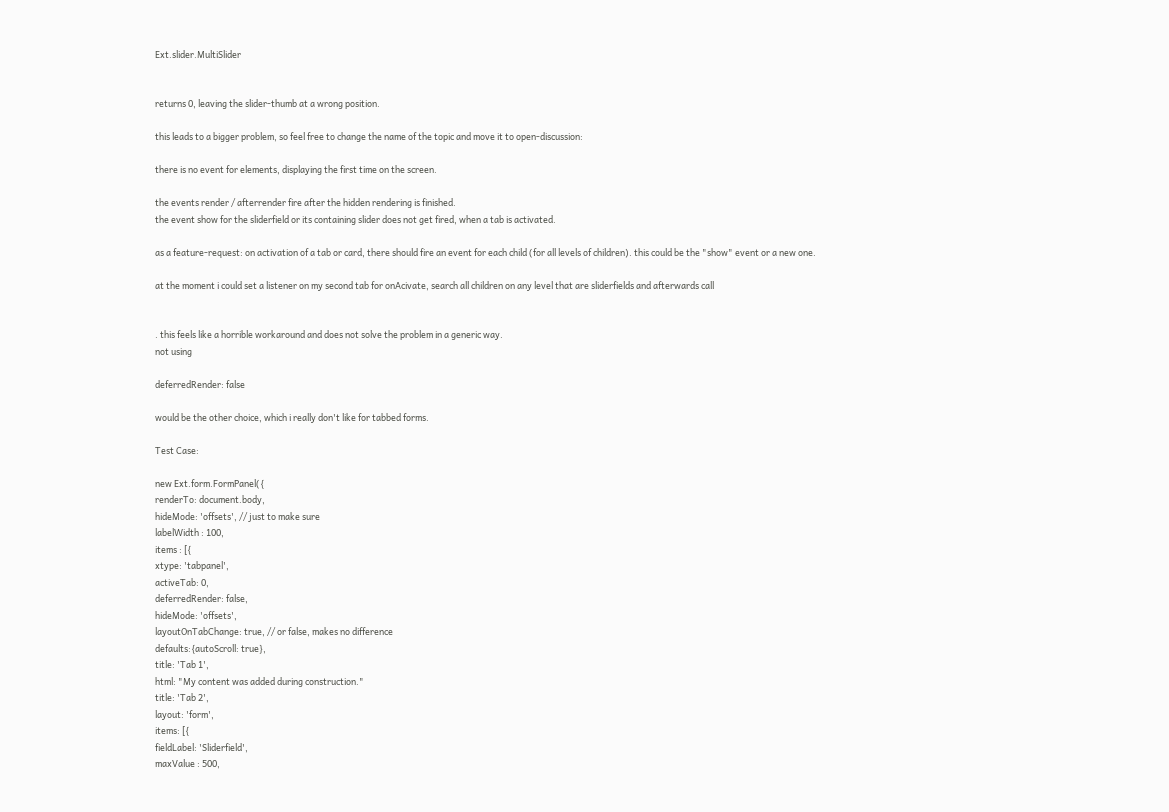Ext.slider.MultiSlider


returns 0, leaving the slider-thumb at a wrong position.

this leads to a bigger problem, so feel free to change the name of the topic and move it to open-discussion:

there is no event for elements, displaying the first time on the screen.

the events render / afterrender fire after the hidden rendering is finished.
the event show for the sliderfield or its containing slider does not get fired, when a tab is activated.

as a feature-request: on activation of a tab or card, there should fire an event for each child (for all levels of children). this could be the "show" event or a new one.

at the moment i could set a listener on my second tab for onAcivate, search all children on any level that are sliderfields and afterwards call


. this feels like a horrible workaround and does not solve the problem in a generic way.
not using

deferredRender: false

would be the other choice, which i really don't like for tabbed forms.

Test Case:

new Ext.form.FormPanel({
renderTo: document.body,
hideMode: 'offsets', // just to make sure
labelWidth : 100,
items : [{
xtype: 'tabpanel',
activeTab: 0,
deferredRender: false,
hideMode: 'offsets',
layoutOnTabChange: true, // or false, makes no difference
defaults:{autoScroll: true},
title: 'Tab 1',
html: "My content was added during construction."
title: 'Tab 2',
layout: 'form',
items: [{
fieldLabel: 'Sliderfield',
maxValue : 500,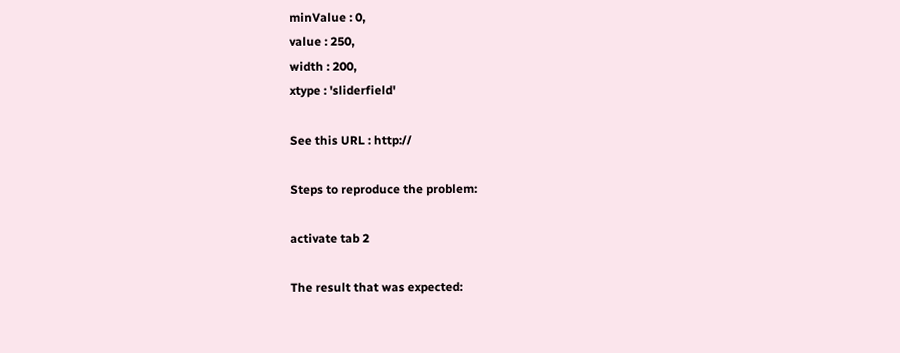minValue : 0,
value : 250,
width : 200,
xtype : 'sliderfield'

See this URL : http://

Steps to reproduce the problem:

activate tab 2

The result that was expected: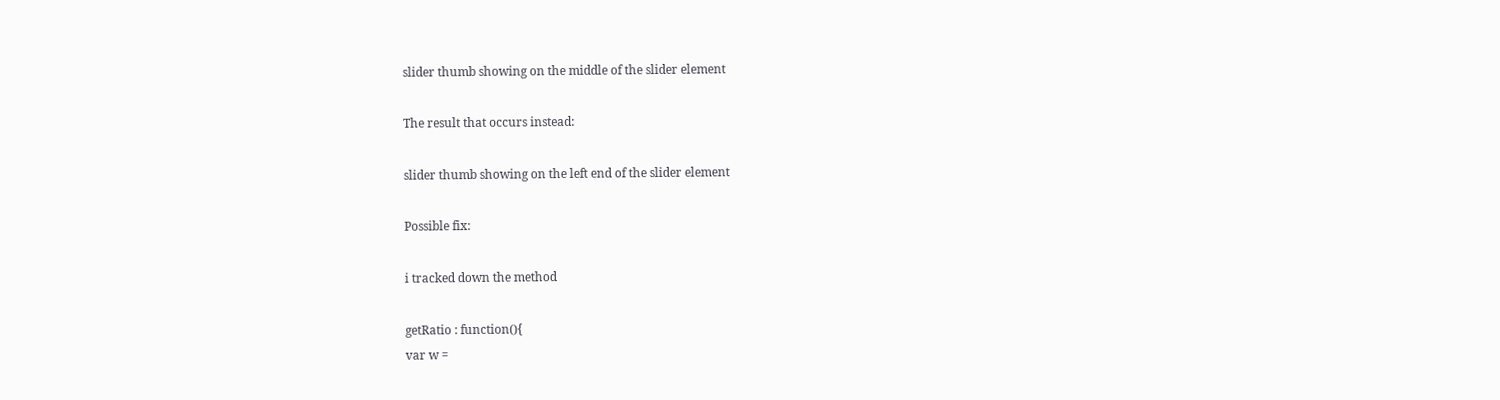slider thumb showing on the middle of the slider element

The result that occurs instead:

slider thumb showing on the left end of the slider element

Possible fix:

i tracked down the method

getRatio : function(){
var w =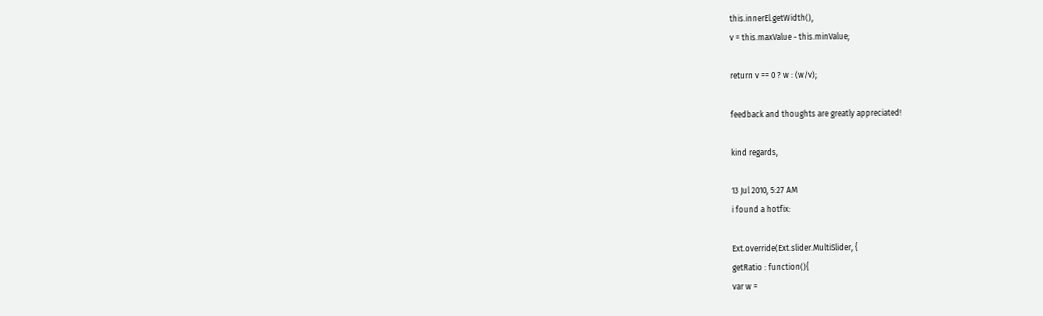this.innerEl.getWidth(),
v = this.maxValue - this.minValue;

return v == 0 ? w : (w/v);

feedback and thoughts are greatly appreciated!

kind regards,

13 Jul 2010, 5:27 AM
i found a hotfix:

Ext.override(Ext.slider.MultiSlider, {
getRatio : function(){
var w =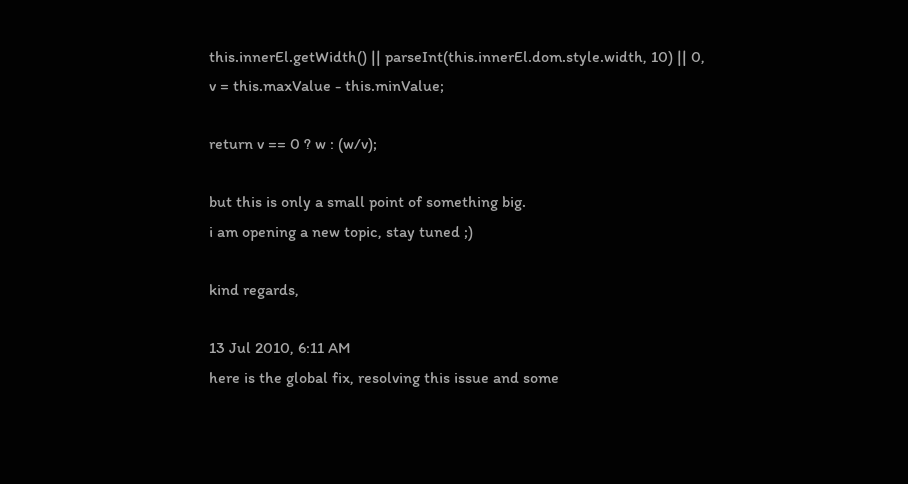this.innerEl.getWidth() || parseInt(this.innerEl.dom.style.width, 10) || 0,
v = this.maxValue - this.minValue;

return v == 0 ? w : (w/v);

but this is only a small point of something big.
i am opening a new topic, stay tuned ;)

kind regards,

13 Jul 2010, 6:11 AM
here is the global fix, resolving this issue and some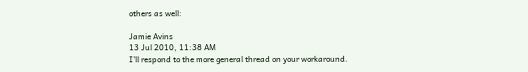others as well:

Jamie Avins
13 Jul 2010, 11:38 AM
I'll respond to the more general thread on your workaround.